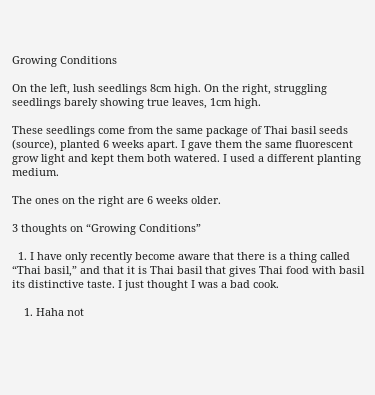Growing Conditions

On the left, lush seedlings 8cm high. On the right, struggling seedlings barely showing true leaves, 1cm high.

These seedlings come from the same package of Thai basil seeds (source), planted 6 weeks apart. I gave them the same fluorescent grow light and kept them both watered. I used a different planting medium.

The ones on the right are 6 weeks older.

3 thoughts on “Growing Conditions”

  1. I have only recently become aware that there is a thing called “Thai basil,” and that it is Thai basil that gives Thai food with basil its distinctive taste. I just thought I was a bad cook.

    1. Haha not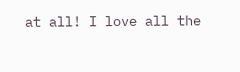at all! I love all the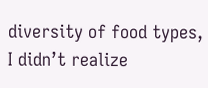diversity of food types, I didn’t realize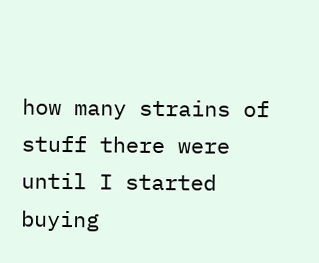how many strains of stuff there were until I started buying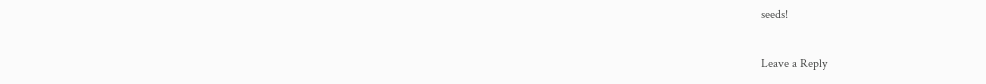seeds!

Leave a Reply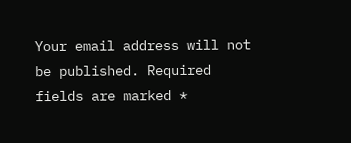Your email address will not be published. Required fields are marked *